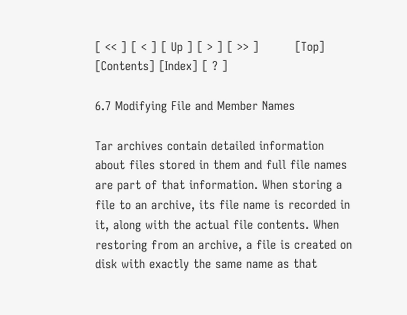[ << ] [ < ] [ Up ] [ > ] [ >> ]         [Top] [Contents] [Index] [ ? ]

6.7 Modifying File and Member Names

Tar archives contain detailed information about files stored in them and full file names are part of that information. When storing a file to an archive, its file name is recorded in it, along with the actual file contents. When restoring from an archive, a file is created on disk with exactly the same name as that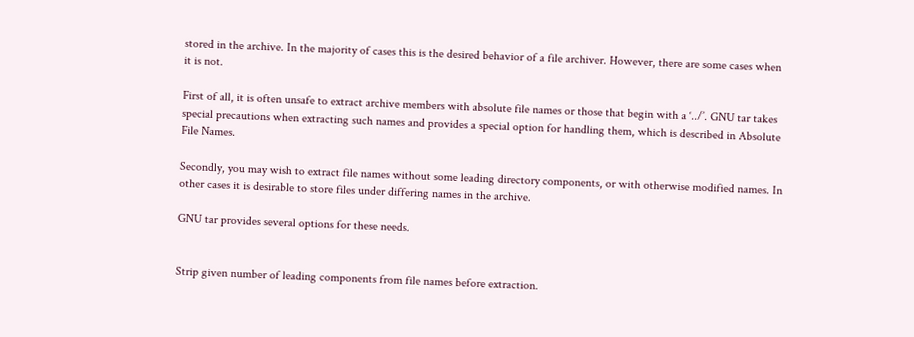stored in the archive. In the majority of cases this is the desired behavior of a file archiver. However, there are some cases when it is not.

First of all, it is often unsafe to extract archive members with absolute file names or those that begin with a ‘../’. GNU tar takes special precautions when extracting such names and provides a special option for handling them, which is described in Absolute File Names.

Secondly, you may wish to extract file names without some leading directory components, or with otherwise modified names. In other cases it is desirable to store files under differing names in the archive.

GNU tar provides several options for these needs.


Strip given number of leading components from file names before extraction.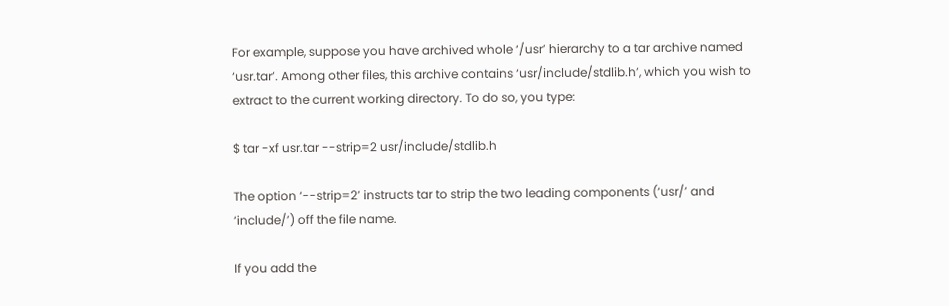For example, suppose you have archived whole ‘/usr’ hierarchy to a tar archive named ‘usr.tar’. Among other files, this archive contains ‘usr/include/stdlib.h’, which you wish to extract to the current working directory. To do so, you type:

$ tar -xf usr.tar --strip=2 usr/include/stdlib.h

The option ‘--strip=2’ instructs tar to strip the two leading components (‘usr/’ and ‘include/’) off the file name.

If you add the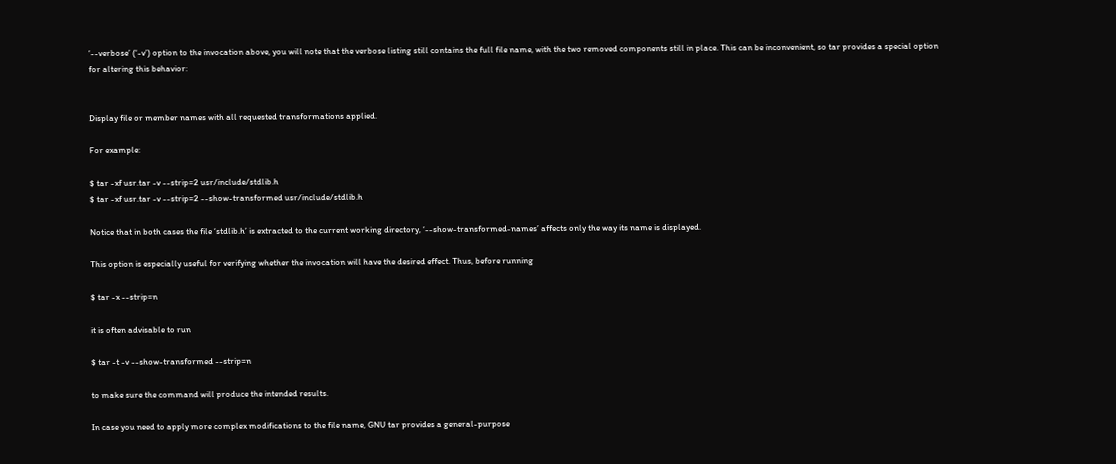‘--verbose’ (‘-v’) option to the invocation above, you will note that the verbose listing still contains the full file name, with the two removed components still in place. This can be inconvenient, so tar provides a special option for altering this behavior:


Display file or member names with all requested transformations applied.

For example:

$ tar -xf usr.tar -v --strip=2 usr/include/stdlib.h
$ tar -xf usr.tar -v --strip=2 --show-transformed usr/include/stdlib.h

Notice that in both cases the file ‘stdlib.h’ is extracted to the current working directory, ‘--show-transformed-names’ affects only the way its name is displayed.

This option is especially useful for verifying whether the invocation will have the desired effect. Thus, before running

$ tar -x --strip=n

it is often advisable to run

$ tar -t -v --show-transformed --strip=n

to make sure the command will produce the intended results.

In case you need to apply more complex modifications to the file name, GNU tar provides a general-purpose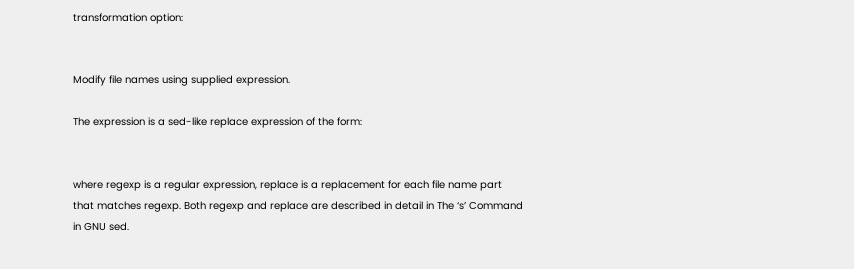transformation option:


Modify file names using supplied expression.

The expression is a sed-like replace expression of the form:


where regexp is a regular expression, replace is a replacement for each file name part that matches regexp. Both regexp and replace are described in detail in The ‘s’ Command in GNU sed.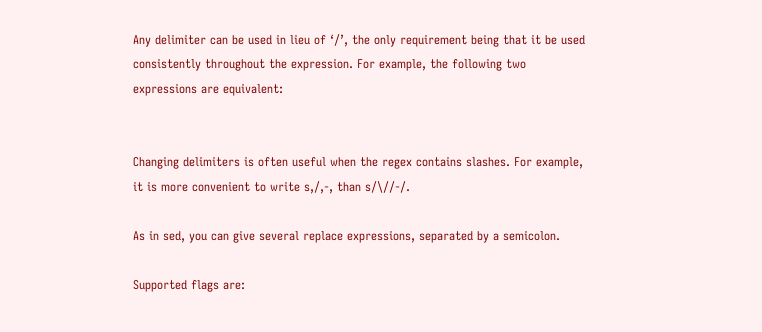Any delimiter can be used in lieu of ‘/’, the only requirement being that it be used consistently throughout the expression. For example, the following two expressions are equivalent:


Changing delimiters is often useful when the regex contains slashes. For example, it is more convenient to write s,/,-, than s/\//-/.

As in sed, you can give several replace expressions, separated by a semicolon.

Supported flags are: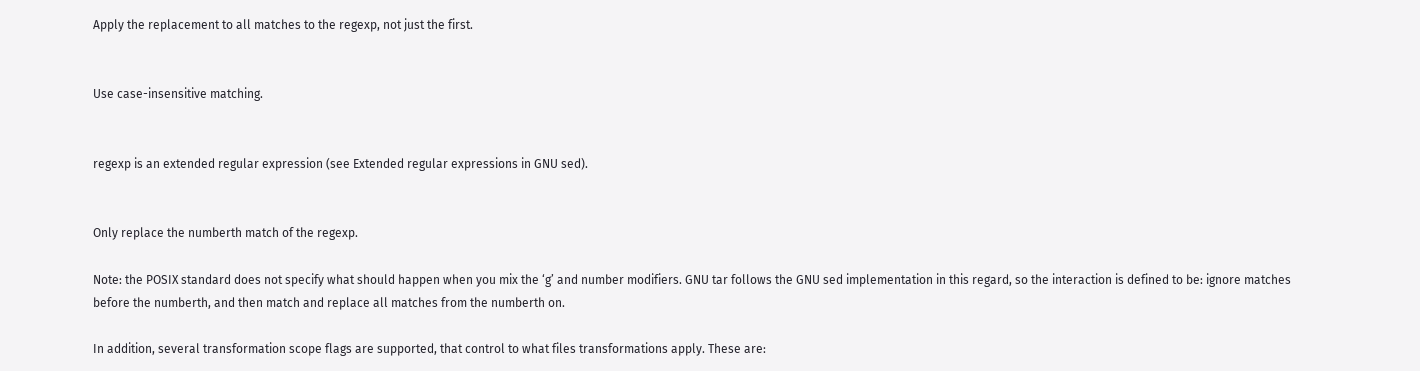Apply the replacement to all matches to the regexp, not just the first.


Use case-insensitive matching.


regexp is an extended regular expression (see Extended regular expressions in GNU sed).


Only replace the numberth match of the regexp.

Note: the POSIX standard does not specify what should happen when you mix the ‘g’ and number modifiers. GNU tar follows the GNU sed implementation in this regard, so the interaction is defined to be: ignore matches before the numberth, and then match and replace all matches from the numberth on.

In addition, several transformation scope flags are supported, that control to what files transformations apply. These are: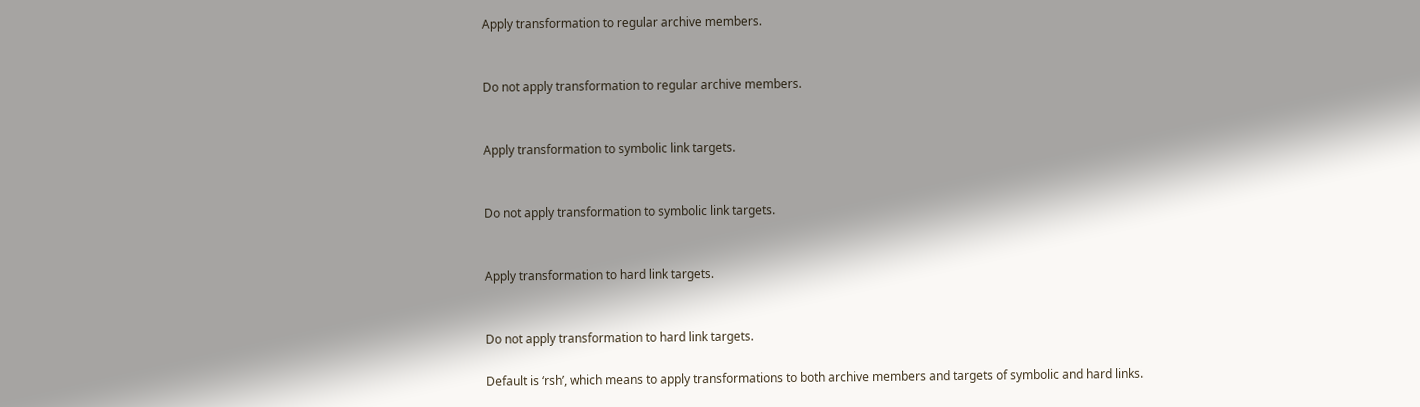Apply transformation to regular archive members.


Do not apply transformation to regular archive members.


Apply transformation to symbolic link targets.


Do not apply transformation to symbolic link targets.


Apply transformation to hard link targets.


Do not apply transformation to hard link targets.

Default is ‘rsh’, which means to apply transformations to both archive members and targets of symbolic and hard links.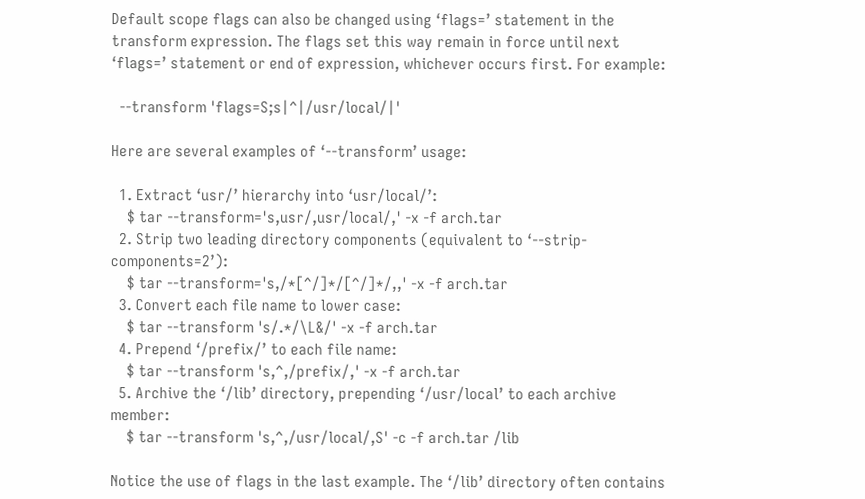Default scope flags can also be changed using ‘flags=’ statement in the transform expression. The flags set this way remain in force until next ‘flags=’ statement or end of expression, whichever occurs first. For example:

  --transform 'flags=S;s|^|/usr/local/|'

Here are several examples of ‘--transform’ usage:

  1. Extract ‘usr/’ hierarchy into ‘usr/local/’:
    $ tar --transform='s,usr/,usr/local/,' -x -f arch.tar
  2. Strip two leading directory components (equivalent to ‘--strip-components=2’):
    $ tar --transform='s,/*[^/]*/[^/]*/,,' -x -f arch.tar
  3. Convert each file name to lower case:
    $ tar --transform 's/.*/\L&/' -x -f arch.tar
  4. Prepend ‘/prefix/’ to each file name:
    $ tar --transform 's,^,/prefix/,' -x -f arch.tar
  5. Archive the ‘/lib’ directory, prepending ‘/usr/local’ to each archive member:
    $ tar --transform 's,^,/usr/local/,S' -c -f arch.tar /lib

Notice the use of flags in the last example. The ‘/lib’ directory often contains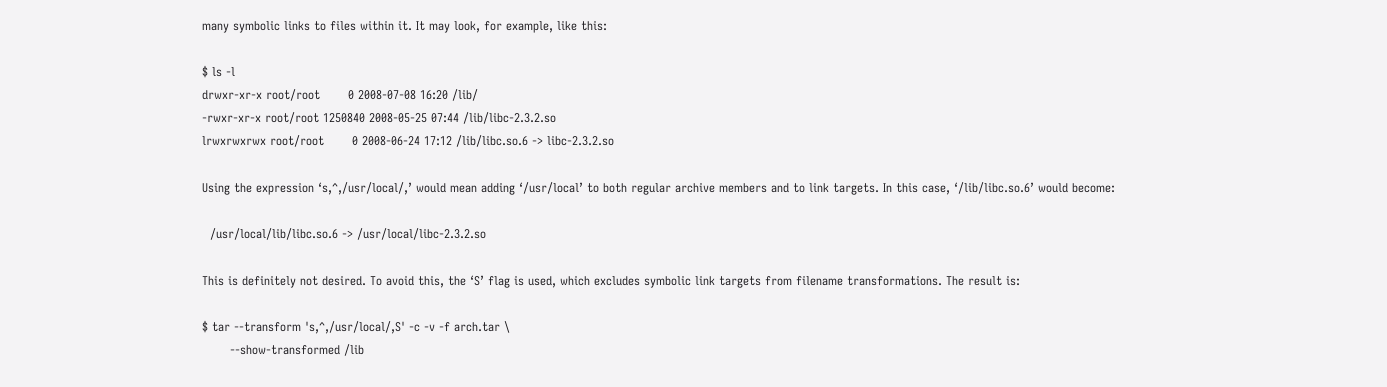many symbolic links to files within it. It may look, for example, like this:

$ ls -l
drwxr-xr-x root/root       0 2008-07-08 16:20 /lib/
-rwxr-xr-x root/root 1250840 2008-05-25 07:44 /lib/libc-2.3.2.so
lrwxrwxrwx root/root       0 2008-06-24 17:12 /lib/libc.so.6 -> libc-2.3.2.so

Using the expression ‘s,^,/usr/local/,’ would mean adding ‘/usr/local’ to both regular archive members and to link targets. In this case, ‘/lib/libc.so.6’ would become:

  /usr/local/lib/libc.so.6 -> /usr/local/libc-2.3.2.so

This is definitely not desired. To avoid this, the ‘S’ flag is used, which excludes symbolic link targets from filename transformations. The result is:

$ tar --transform 's,^,/usr/local/,S' -c -v -f arch.tar \
       --show-transformed /lib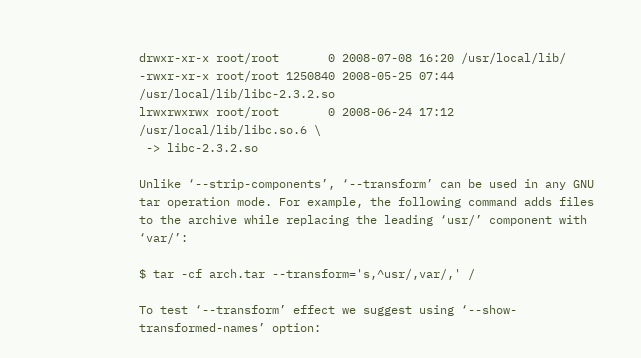drwxr-xr-x root/root       0 2008-07-08 16:20 /usr/local/lib/
-rwxr-xr-x root/root 1250840 2008-05-25 07:44 /usr/local/lib/libc-2.3.2.so
lrwxrwxrwx root/root       0 2008-06-24 17:12 /usr/local/lib/libc.so.6 \
 -> libc-2.3.2.so

Unlike ‘--strip-components’, ‘--transform’ can be used in any GNU tar operation mode. For example, the following command adds files to the archive while replacing the leading ‘usr/’ component with ‘var/’:

$ tar -cf arch.tar --transform='s,^usr/,var/,' /

To test ‘--transform’ effect we suggest using ‘--show-transformed-names’ option: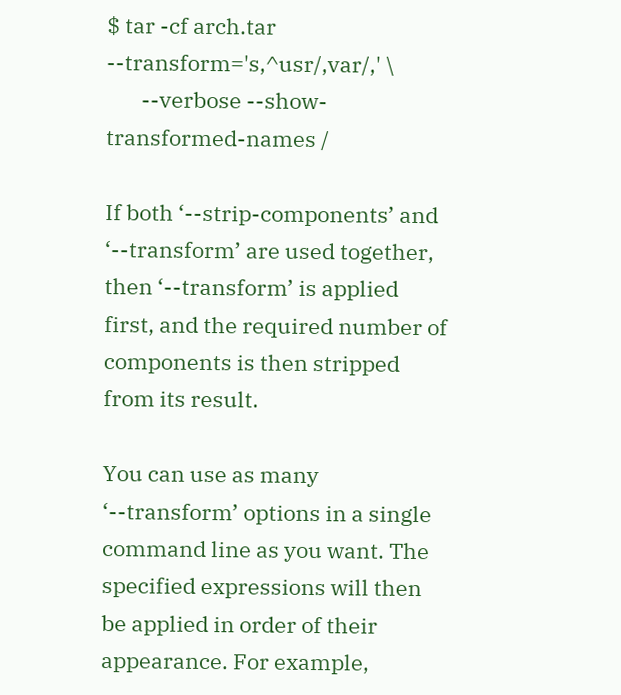$ tar -cf arch.tar --transform='s,^usr/,var/,' \
       --verbose --show-transformed-names /

If both ‘--strip-components’ and ‘--transform’ are used together, then ‘--transform’ is applied first, and the required number of components is then stripped from its result.

You can use as many ‘--transform’ options in a single command line as you want. The specified expressions will then be applied in order of their appearance. For example,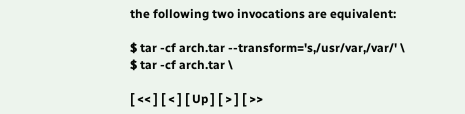the following two invocations are equivalent:

$ tar -cf arch.tar --transform='s,/usr/var,/var/' \
$ tar -cf arch.tar \

[ << ] [ < ] [ Up ] [ > ] [ >>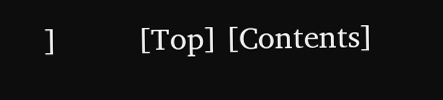]         [Top] [Contents]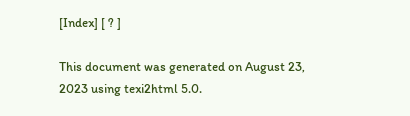[Index] [ ? ]

This document was generated on August 23, 2023 using texi2html 5.0.